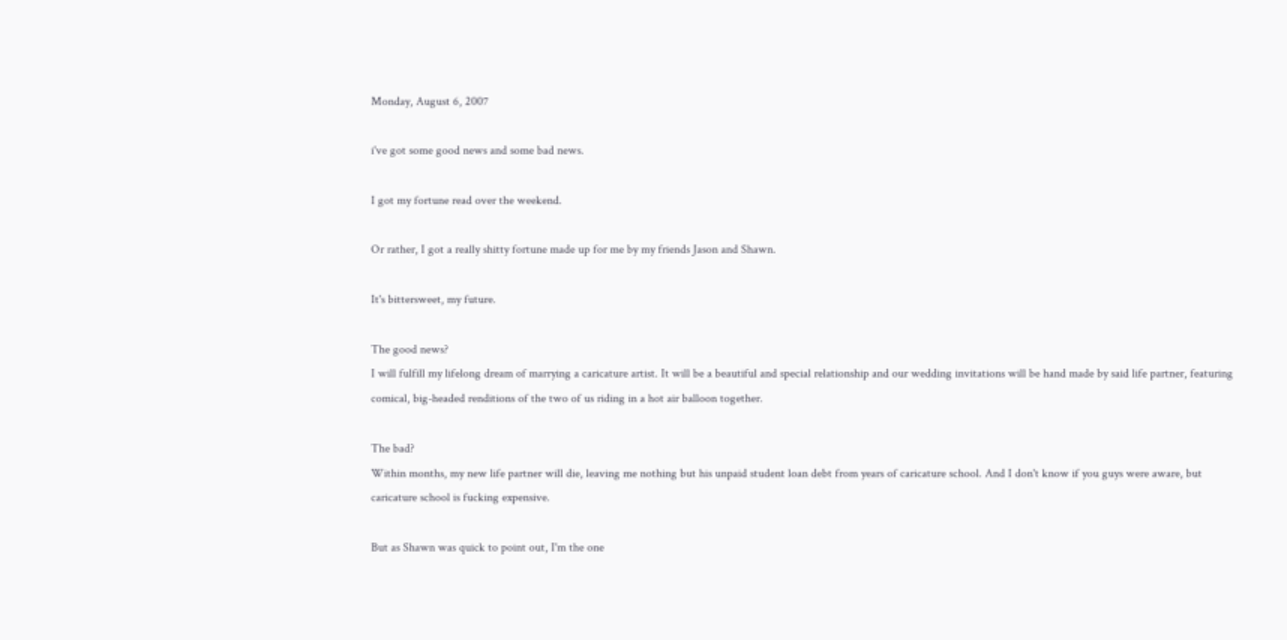Monday, August 6, 2007

i've got some good news and some bad news.

I got my fortune read over the weekend.

Or rather, I got a really shitty fortune made up for me by my friends Jason and Shawn.

It's bittersweet, my future.

The good news?
I will fulfill my lifelong dream of marrying a caricature artist. It will be a beautiful and special relationship and our wedding invitations will be hand made by said life partner, featuring comical, big-headed renditions of the two of us riding in a hot air balloon together.

The bad?
Within months, my new life partner will die, leaving me nothing but his unpaid student loan debt from years of caricature school. And I don't know if you guys were aware, but caricature school is fucking expensive.

But as Shawn was quick to point out, I'm the one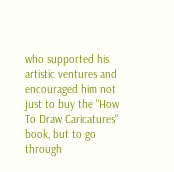who supported his artistic ventures and encouraged him not just to buy the "How To Draw Caricatures" book, but to go through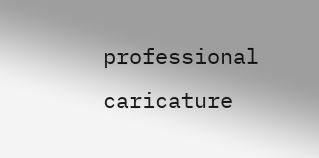professional caricature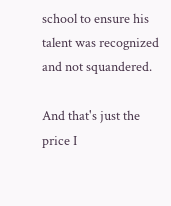school to ensure his talent was recognized and not squandered.

And that's just the price I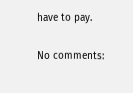have to pay.

No comments: